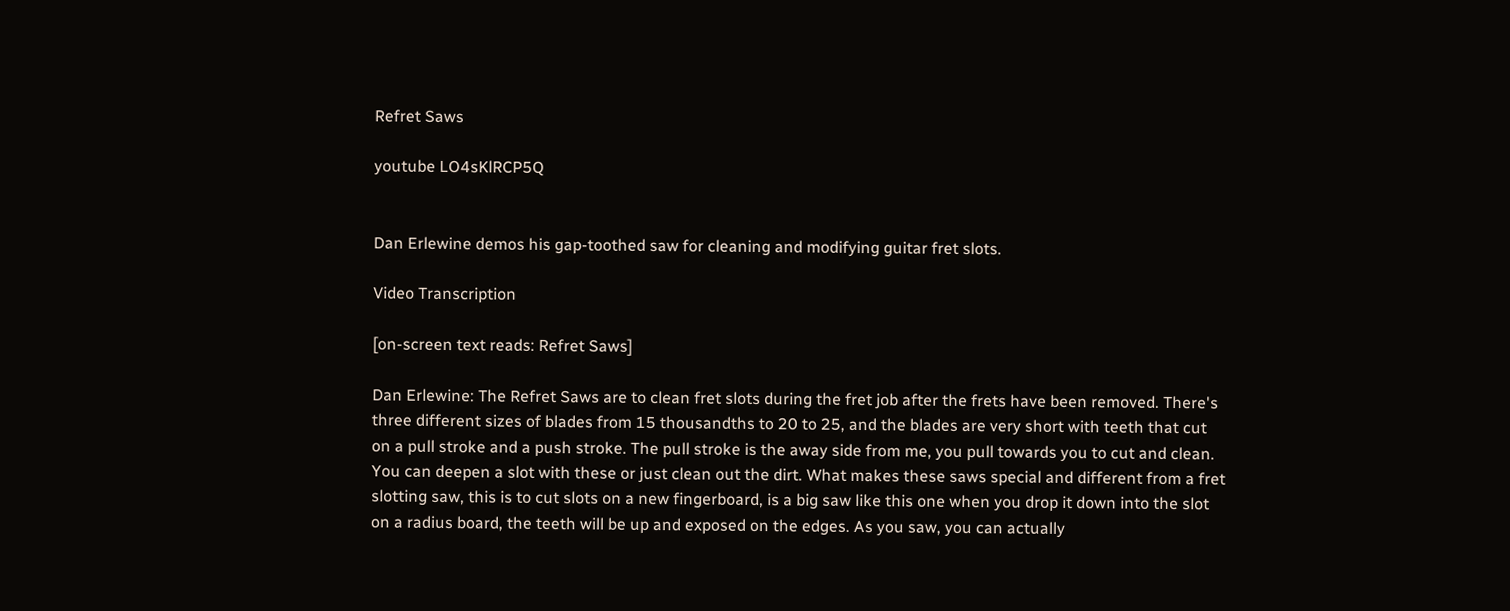Refret Saws

youtube LO4sKlRCP5Q


Dan Erlewine demos his gap-toothed saw for cleaning and modifying guitar fret slots.

Video Transcription

[on-screen text reads: Refret Saws]

Dan Erlewine: The Refret Saws are to clean fret slots during the fret job after the frets have been removed. There's three different sizes of blades from 15 thousandths to 20 to 25, and the blades are very short with teeth that cut on a pull stroke and a push stroke. The pull stroke is the away side from me, you pull towards you to cut and clean. You can deepen a slot with these or just clean out the dirt. What makes these saws special and different from a fret slotting saw, this is to cut slots on a new fingerboard, is a big saw like this one when you drop it down into the slot on a radius board, the teeth will be up and exposed on the edges. As you saw, you can actually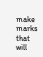make marks that will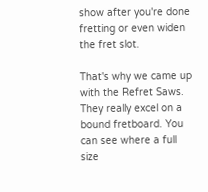show after you're done fretting or even widen the fret slot.

That's why we came up with the Refret Saws. They really excel on a bound fretboard. You can see where a full size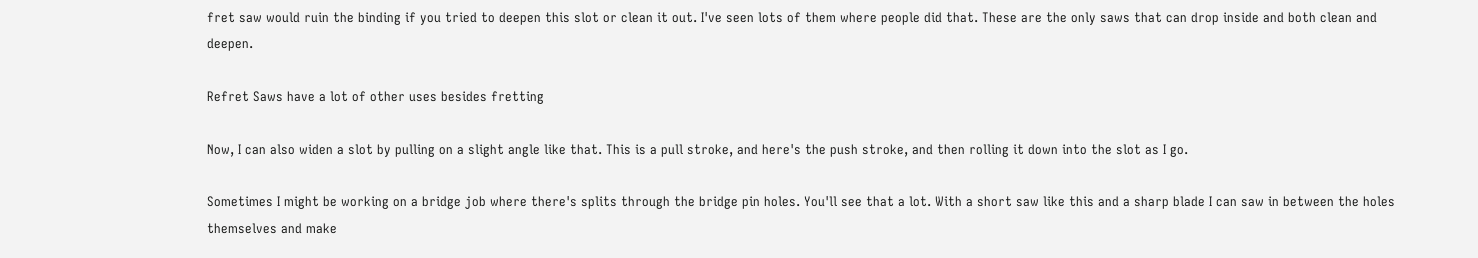fret saw would ruin the binding if you tried to deepen this slot or clean it out. I've seen lots of them where people did that. These are the only saws that can drop inside and both clean and deepen.

Refret Saws have a lot of other uses besides fretting

Now, I can also widen a slot by pulling on a slight angle like that. This is a pull stroke, and here's the push stroke, and then rolling it down into the slot as I go.

Sometimes I might be working on a bridge job where there's splits through the bridge pin holes. You'll see that a lot. With a short saw like this and a sharp blade I can saw in between the holes themselves and make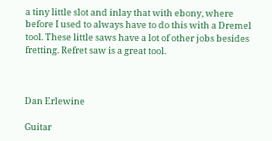a tiny little slot and inlay that with ebony, where before I used to always have to do this with a Dremel tool. These little saws have a lot of other jobs besides fretting. Refret saw is a great tool.



Dan Erlewine

Guitar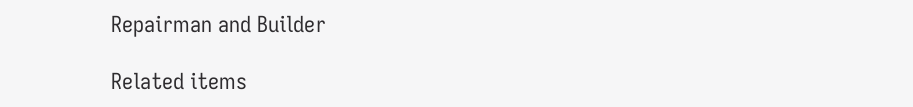Repairman and Builder

Related items